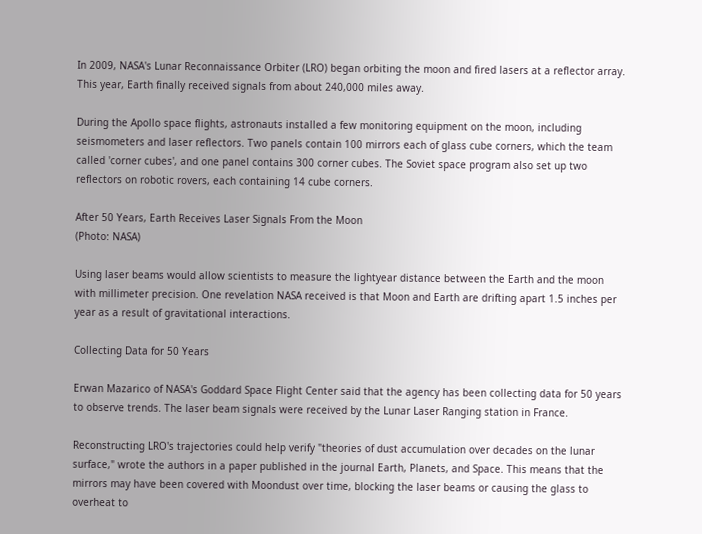In 2009, NASA's Lunar Reconnaissance Orbiter (LRO) began orbiting the moon and fired lasers at a reflector array. This year, Earth finally received signals from about 240,000 miles away.

During the Apollo space flights, astronauts installed a few monitoring equipment on the moon, including seismometers and laser reflectors. Two panels contain 100 mirrors each of glass cube corners, which the team called 'corner cubes', and one panel contains 300 corner cubes. The Soviet space program also set up two reflectors on robotic rovers, each containing 14 cube corners.

After 50 Years, Earth Receives Laser Signals From the Moon
(Photo: NASA)

Using laser beams would allow scientists to measure the lightyear distance between the Earth and the moon with millimeter precision. One revelation NASA received is that Moon and Earth are drifting apart 1.5 inches per year as a result of gravitational interactions.

Collecting Data for 50 Years

Erwan Mazarico of NASA's Goddard Space Flight Center said that the agency has been collecting data for 50 years to observe trends. The laser beam signals were received by the Lunar Laser Ranging station in France.

Reconstructing LRO's trajectories could help verify "theories of dust accumulation over decades on the lunar surface," wrote the authors in a paper published in the journal Earth, Planets, and Space. This means that the mirrors may have been covered with Moondust over time, blocking the laser beams or causing the glass to overheat to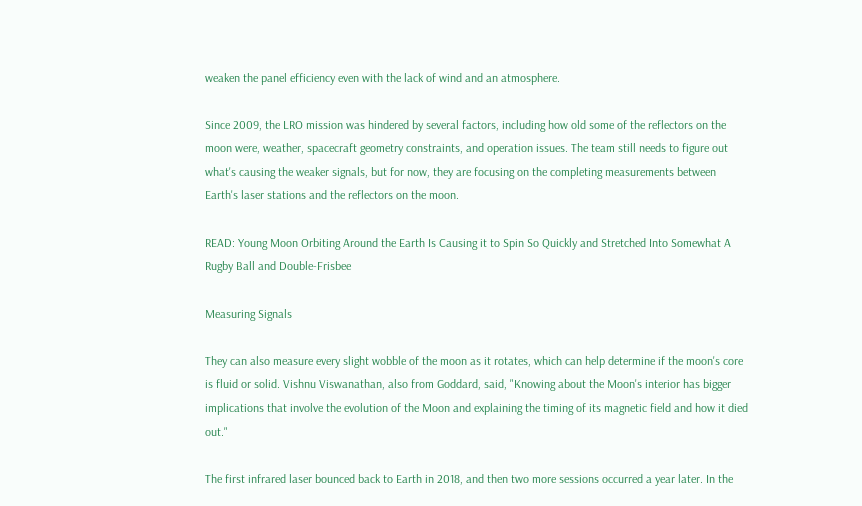weaken the panel efficiency even with the lack of wind and an atmosphere.

Since 2009, the LRO mission was hindered by several factors, including how old some of the reflectors on the moon were, weather, spacecraft geometry constraints, and operation issues. The team still needs to figure out what's causing the weaker signals, but for now, they are focusing on the completing measurements between Earth's laser stations and the reflectors on the moon.

READ: Young Moon Orbiting Around the Earth Is Causing it to Spin So Quickly and Stretched Into Somewhat A Rugby Ball and Double-Frisbee

Measuring Signals

They can also measure every slight wobble of the moon as it rotates, which can help determine if the moon's core is fluid or solid. Vishnu Viswanathan, also from Goddard, said, "Knowing about the Moon's interior has bigger implications that involve the evolution of the Moon and explaining the timing of its magnetic field and how it died out."

The first infrared laser bounced back to Earth in 2018, and then two more sessions occurred a year later. In the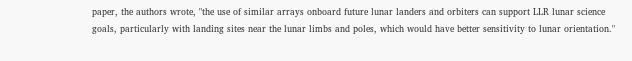paper, the authors wrote, "the use of similar arrays onboard future lunar landers and orbiters can support LLR lunar science goals, particularly with landing sites near the lunar limbs and poles, which would have better sensitivity to lunar orientation."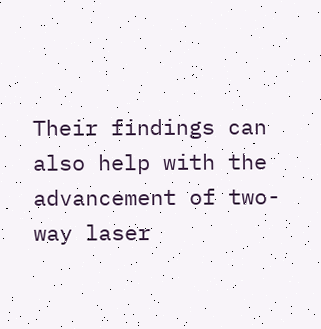Their findings can also help with the advancement of two-way laser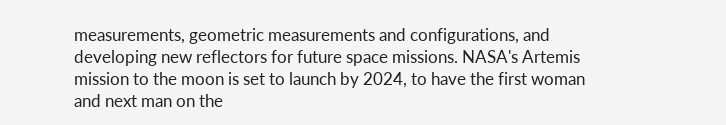measurements, geometric measurements and configurations, and developing new reflectors for future space missions. NASA's Artemis mission to the moon is set to launch by 2024, to have the first woman and next man on the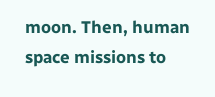moon. Then, human space missions to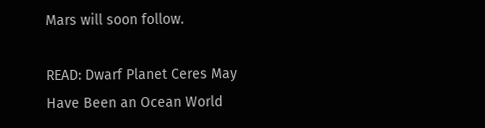Mars will soon follow.

READ: Dwarf Planet Ceres May Have Been an Ocean World